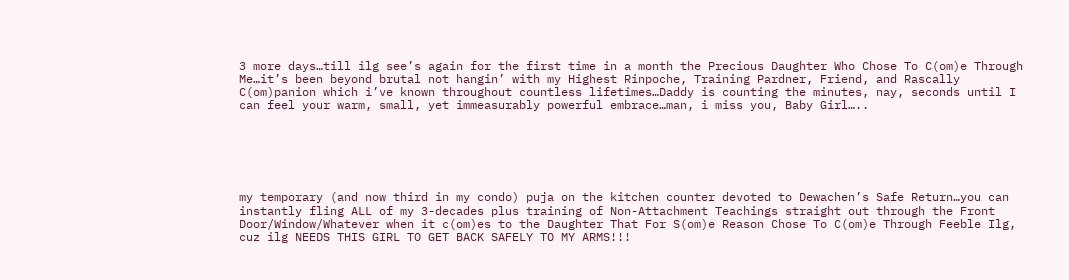3 more days…till ilg see’s again for the first time in a month the Precious Daughter Who Chose To C(om)e Through Me…it’s been beyond brutal not hangin’ with my Highest Rinpoche, Training Pardner, Friend, and Rascally C(om)panion which i’ve known throughout countless lifetimes…Daddy is counting the minutes, nay, seconds until I can feel your warm, small, yet immeasurably powerful embrace…man, i miss you, Baby Girl…..






my temporary (and now third in my condo) puja on the kitchen counter devoted to Dewachen’s Safe Return…you can instantly fling ALL of my 3-decades plus training of Non-Attachment Teachings straight out through the Front Door/Window/Whatever when it c(om)es to the Daughter That For S(om)e Reason Chose To C(om)e Through Feeble Ilg, cuz ilg NEEDS THIS GIRL TO GET BACK SAFELY TO MY ARMS!!!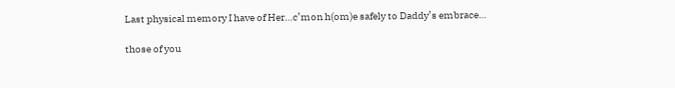Last physical memory I have of Her…c’mon h(om)e safely to Daddy’s embrace…

those of you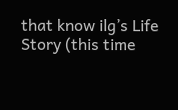that know ilg’s Life Story (this time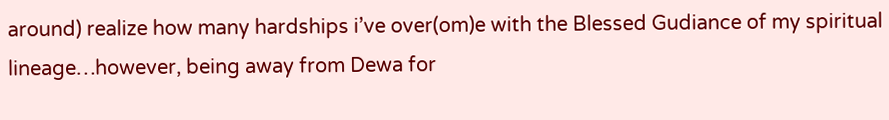around) realize how many hardships i’ve over(om)e with the Blessed Gudiance of my spiritual lineage…however, being away from Dewa for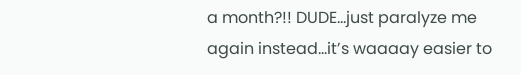a month?!! DUDE…just paralyze me again instead…it’s waaaay easier to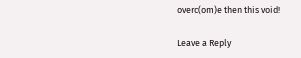overc(om)e then this void!

Leave a Reply